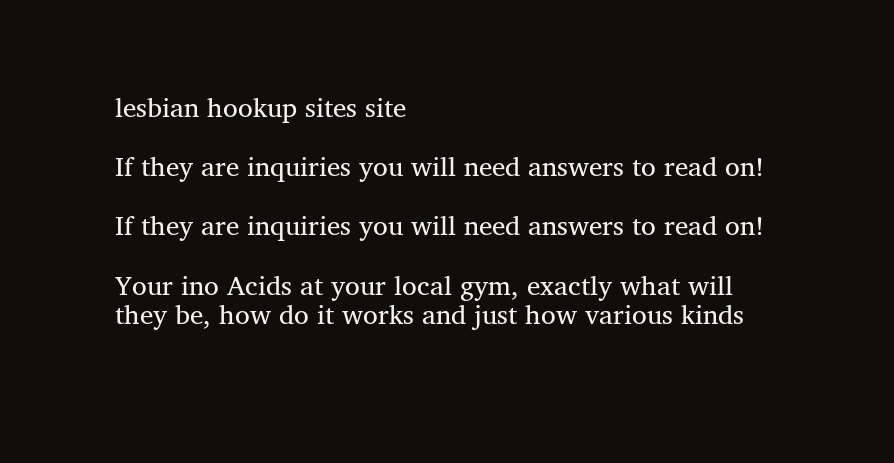lesbian hookup sites site

If they are inquiries you will need answers to read on!

If they are inquiries you will need answers to read on!

Your ino Acids at your local gym, exactly what will they be, how do it works and just how various kinds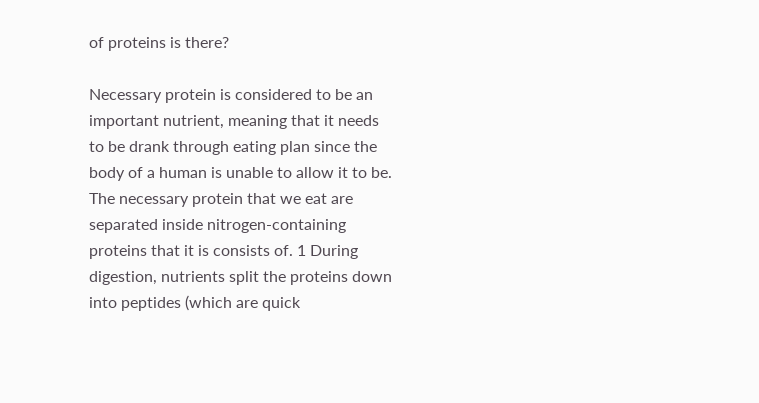of proteins is there?

Necessary protein is considered to be an important nutrient, meaning that it needs to be drank through eating plan since the body of a human is unable to allow it to be. The necessary protein that we eat are separated inside nitrogen-containing proteins that it is consists of. 1 During digestion, nutrients split the proteins down into peptides (which are quick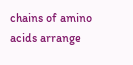chains of amino acids arrange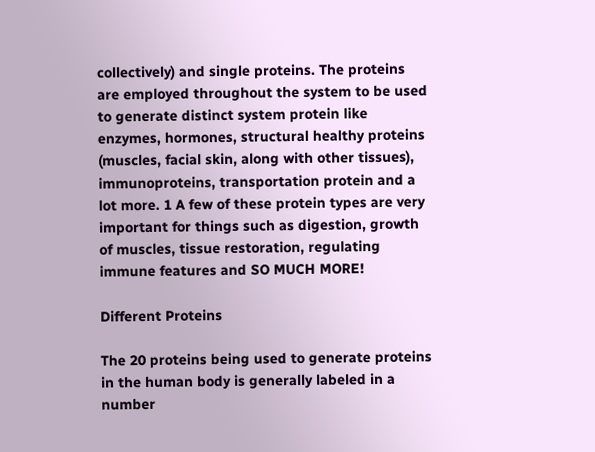collectively) and single proteins. The proteins are employed throughout the system to be used to generate distinct system protein like enzymes, hormones, structural healthy proteins (muscles, facial skin, along with other tissues), immunoproteins, transportation protein and a lot more. 1 A few of these protein types are very important for things such as digestion, growth of muscles, tissue restoration, regulating immune features and SO MUCH MORE!

Different Proteins

The 20 proteins being used to generate proteins in the human body is generally labeled in a number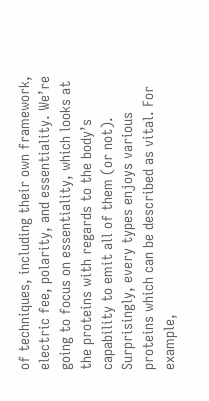of techniques, including their own framework, electric fee, polarity, and essentiality. We’re going to focus on essentiality, which looks at the proteins with regards to the body’s capability to emit all of them (or not). Surprisingly, every types enjoys various proteins which can be described as vital. For example,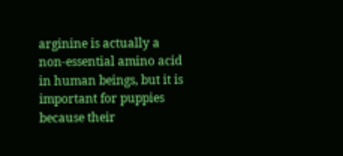arginine is actually a non-essential amino acid in human beings, but it is important for puppies because their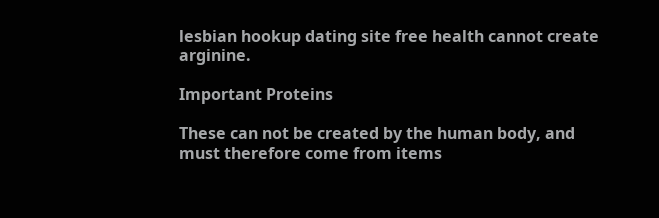lesbian hookup dating site free health cannot create arginine.

Important Proteins

These can not be created by the human body, and must therefore come from items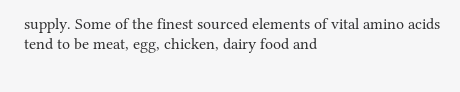supply. Some of the finest sourced elements of vital amino acids tend to be meat, egg, chicken, dairy food and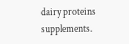dairy proteins supplements.